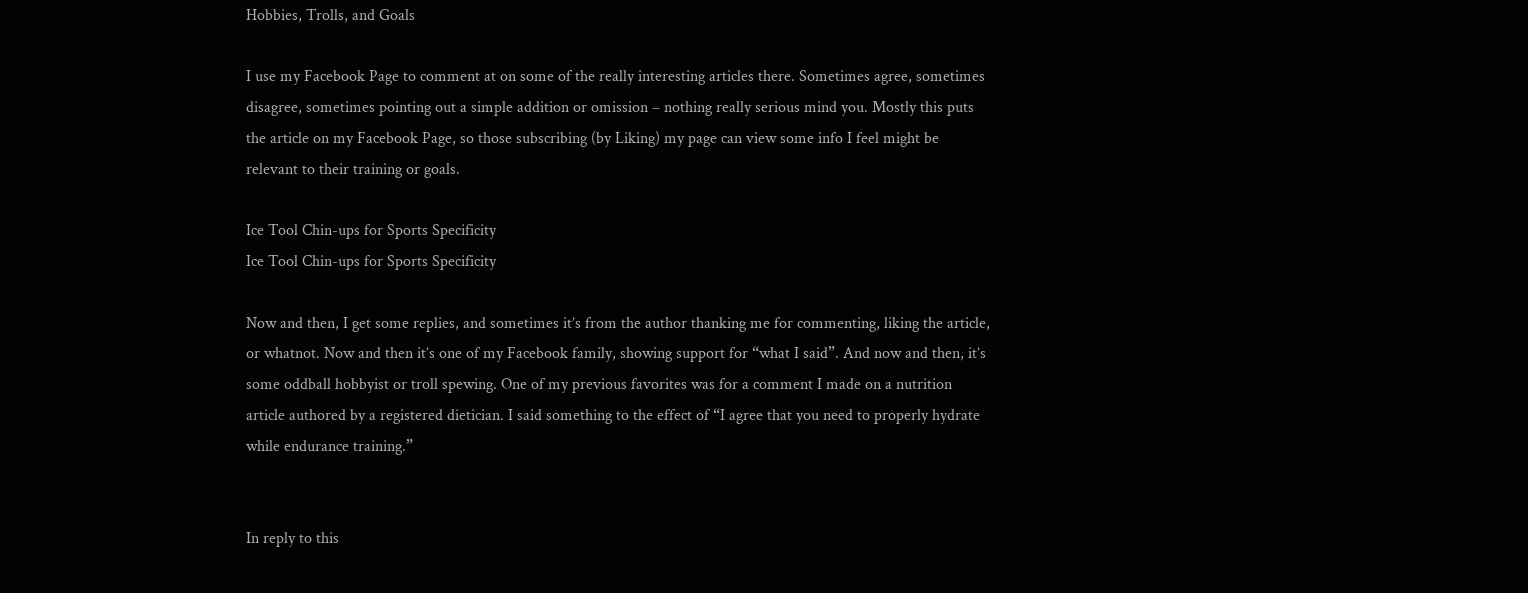Hobbies, Trolls, and Goals

I use my Facebook Page to comment at on some of the really interesting articles there. Sometimes agree, sometimes disagree, sometimes pointing out a simple addition or omission – nothing really serious mind you. Mostly this puts the article on my Facebook Page, so those subscribing (by Liking) my page can view some info I feel might be relevant to their training or goals.

Ice Tool Chin-ups for Sports Specificity
Ice Tool Chin-ups for Sports Specificity

Now and then, I get some replies, and sometimes it’s from the author thanking me for commenting, liking the article, or whatnot. Now and then it’s one of my Facebook family, showing support for “what I said”. And now and then, it’s some oddball hobbyist or troll spewing. One of my previous favorites was for a comment I made on a nutrition article authored by a registered dietician. I said something to the effect of “I agree that you need to properly hydrate while endurance training.”


In reply to this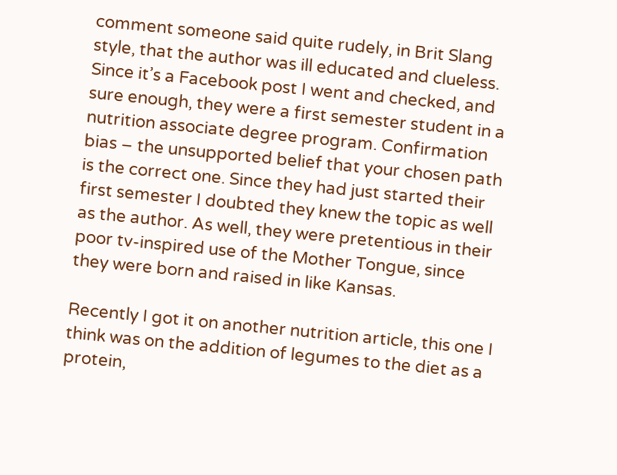comment someone said quite rudely, in Brit Slang style, that the author was ill educated and clueless. Since it’s a Facebook post I went and checked, and sure enough, they were a first semester student in a nutrition associate degree program. Confirmation bias – the unsupported belief that your chosen path is the correct one. Since they had just started their first semester I doubted they knew the topic as well as the author. As well, they were pretentious in their poor tv-inspired use of the Mother Tongue, since they were born and raised in like Kansas.

Recently I got it on another nutrition article, this one I think was on the addition of legumes to the diet as a protein,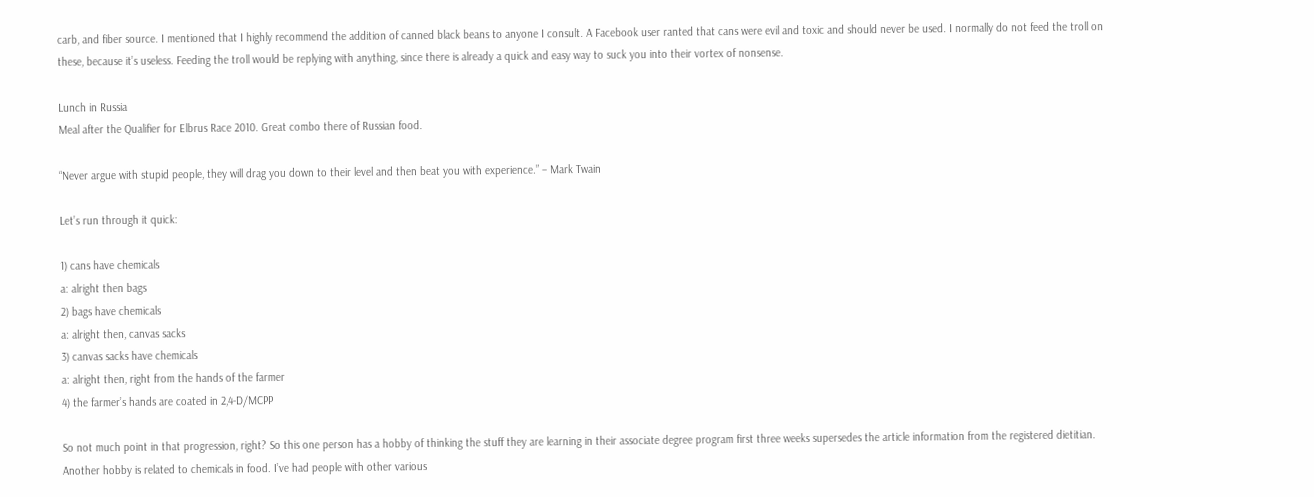carb, and fiber source. I mentioned that I highly recommend the addition of canned black beans to anyone I consult. A Facebook user ranted that cans were evil and toxic and should never be used. I normally do not feed the troll on these, because it’s useless. Feeding the troll would be replying with anything, since there is already a quick and easy way to suck you into their vortex of nonsense.

Lunch in Russia
Meal after the Qualifier for Elbrus Race 2010. Great combo there of Russian food.

“Never argue with stupid people, they will drag you down to their level and then beat you with experience.” – Mark Twain

Let’s run through it quick:

1) cans have chemicals
a: alright then bags
2) bags have chemicals
a: alright then, canvas sacks
3) canvas sacks have chemicals
a: alright then, right from the hands of the farmer
4) the farmer’s hands are coated in 2,4-D/MCPP

So not much point in that progression, right? So this one person has a hobby of thinking the stuff they are learning in their associate degree program first three weeks supersedes the article information from the registered dietitian. Another hobby is related to chemicals in food. I’ve had people with other various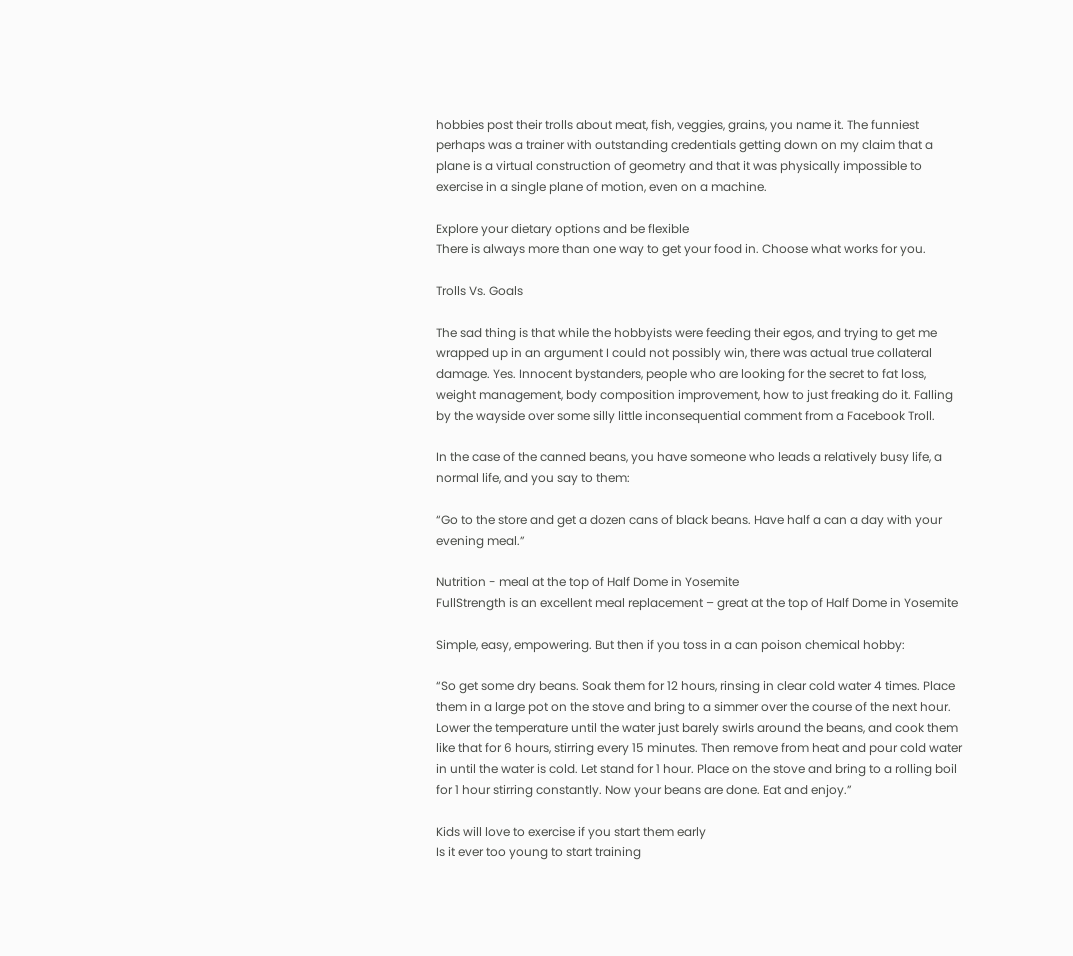hobbies post their trolls about meat, fish, veggies, grains, you name it. The funniest perhaps was a trainer with outstanding credentials getting down on my claim that a plane is a virtual construction of geometry and that it was physically impossible to exercise in a single plane of motion, even on a machine.

Explore your dietary options and be flexible
There is always more than one way to get your food in. Choose what works for you.

Trolls Vs. Goals

The sad thing is that while the hobbyists were feeding their egos, and trying to get me wrapped up in an argument I could not possibly win, there was actual true collateral damage. Yes. Innocent bystanders, people who are looking for the secret to fat loss, weight management, body composition improvement, how to just freaking do it. Falling by the wayside over some silly little inconsequential comment from a Facebook Troll.

In the case of the canned beans, you have someone who leads a relatively busy life, a normal life, and you say to them:

“Go to the store and get a dozen cans of black beans. Have half a can a day with your evening meal.”

Nutrition - meal at the top of Half Dome in Yosemite
FullStrength is an excellent meal replacement – great at the top of Half Dome in Yosemite

Simple, easy, empowering. But then if you toss in a can poison chemical hobby:

“So get some dry beans. Soak them for 12 hours, rinsing in clear cold water 4 times. Place them in a large pot on the stove and bring to a simmer over the course of the next hour. Lower the temperature until the water just barely swirls around the beans, and cook them like that for 6 hours, stirring every 15 minutes. Then remove from heat and pour cold water in until the water is cold. Let stand for 1 hour. Place on the stove and bring to a rolling boil for 1 hour stirring constantly. Now your beans are done. Eat and enjoy.”

Kids will love to exercise if you start them early
Is it ever too young to start training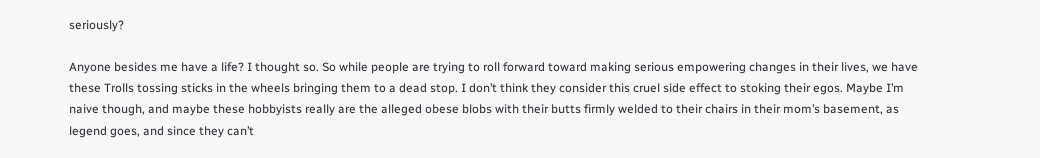seriously?

Anyone besides me have a life? I thought so. So while people are trying to roll forward toward making serious empowering changes in their lives, we have these Trolls tossing sticks in the wheels bringing them to a dead stop. I don’t think they consider this cruel side effect to stoking their egos. Maybe I’m naive though, and maybe these hobbyists really are the alleged obese blobs with their butts firmly welded to their chairs in their mom’s basement, as legend goes, and since they can’t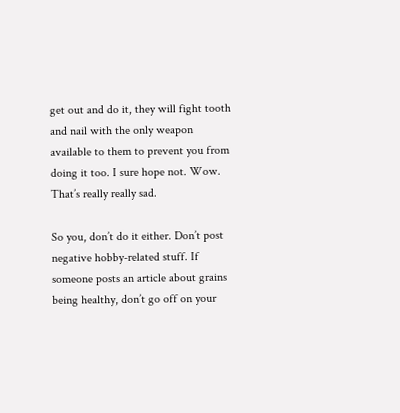get out and do it, they will fight tooth and nail with the only weapon available to them to prevent you from doing it too. I sure hope not. Wow. That’s really really sad.

So you, don’t do it either. Don’t post negative hobby-related stuff. If someone posts an article about grains being healthy, don’t go off on your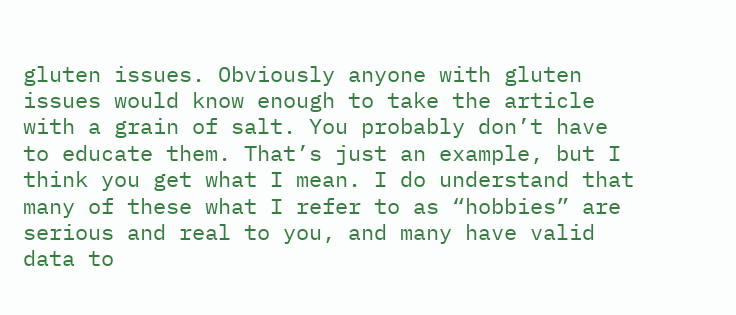gluten issues. Obviously anyone with gluten issues would know enough to take the article with a grain of salt. You probably don’t have to educate them. That’s just an example, but I think you get what I mean. I do understand that many of these what I refer to as “hobbies” are serious and real to you, and many have valid data to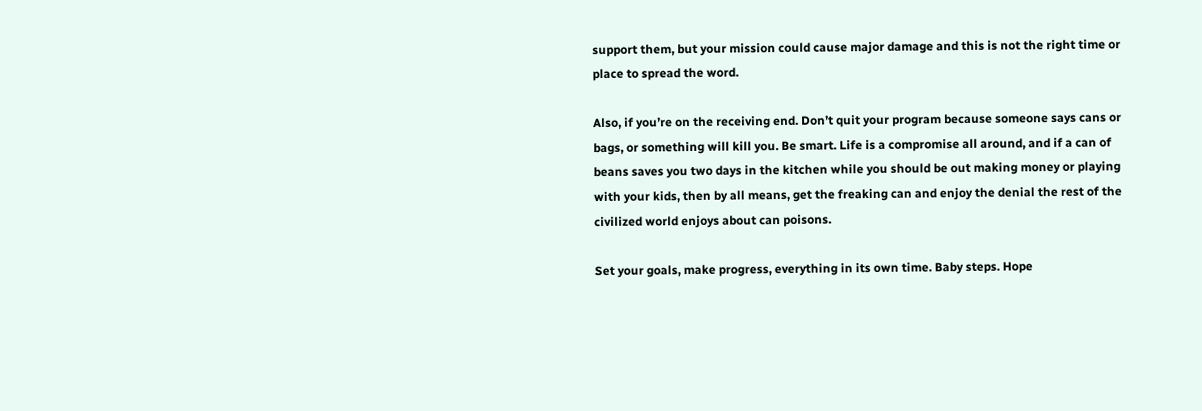support them, but your mission could cause major damage and this is not the right time or place to spread the word.

Also, if you’re on the receiving end. Don’t quit your program because someone says cans or bags, or something will kill you. Be smart. Life is a compromise all around, and if a can of beans saves you two days in the kitchen while you should be out making money or playing with your kids, then by all means, get the freaking can and enjoy the denial the rest of the civilized world enjoys about can poisons.

Set your goals, make progress, everything in its own time. Baby steps. Hope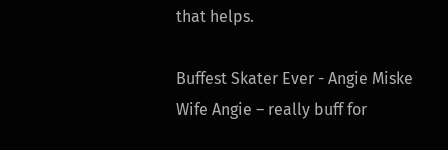that helps.

Buffest Skater Ever - Angie Miske
Wife Angie – really buff for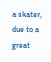a skater, due to a great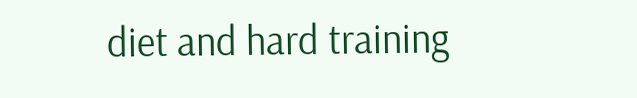diet and hard training